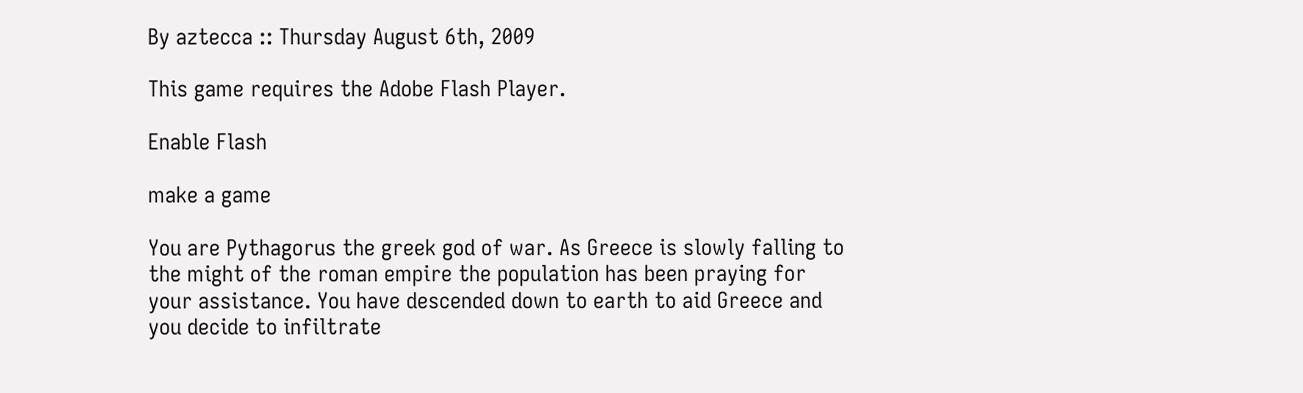By aztecca :: Thursday August 6th, 2009

This game requires the Adobe Flash Player.

Enable Flash

make a game

You are Pythagorus the greek god of war. As Greece is slowly falling to the might of the roman empire the population has been praying for your assistance. You have descended down to earth to aid Greece and you decide to infiltrate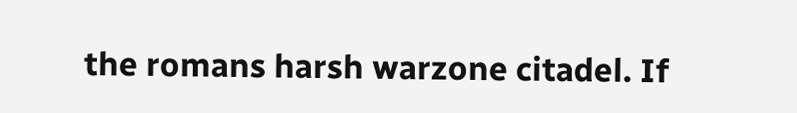the romans harsh warzone citadel. If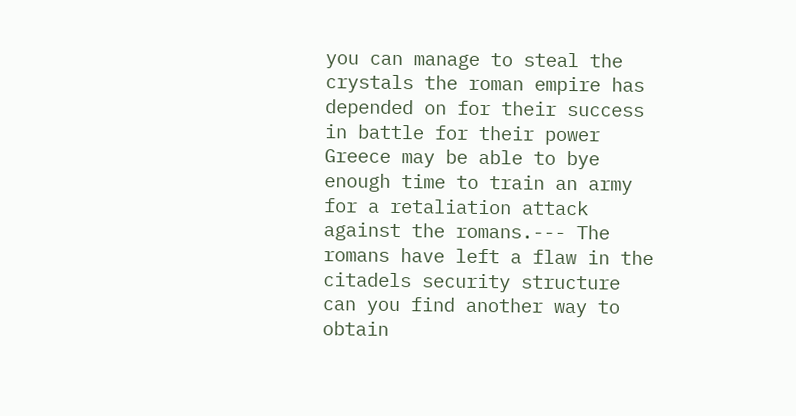you can manage to steal the crystals the roman empire has depended on for their success in battle for their power Greece may be able to bye enough time to train an army for a retaliation attack against the romans.--- The romans have left a flaw in the citadels security structure can you find another way to obtain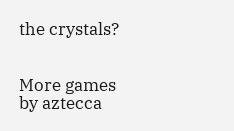the crystals?


More games by aztecca